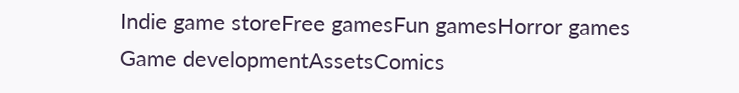Indie game storeFree gamesFun gamesHorror games
Game developmentAssetsComics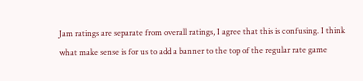Jam ratings are separate from overall ratings, I agree that this is confusing. I think what make sense is for us to add a banner to the top of the regular rate game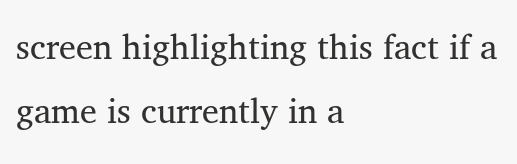screen highlighting this fact if a game is currently in a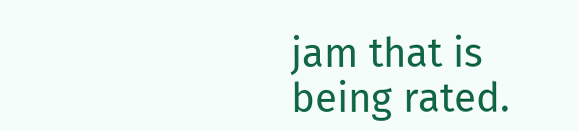jam that is being rated.